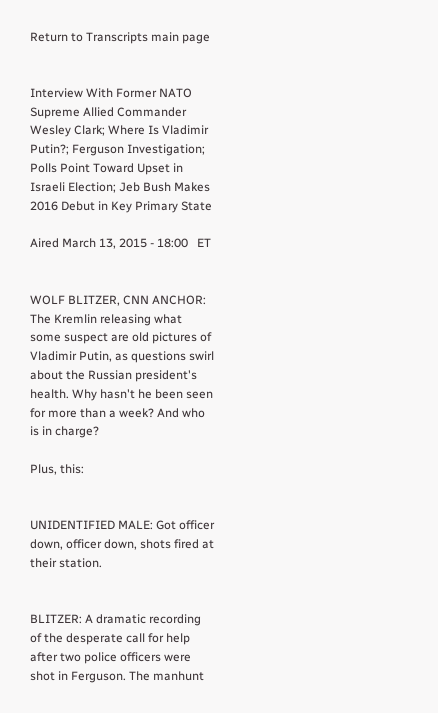Return to Transcripts main page


Interview With Former NATO Supreme Allied Commander Wesley Clark; Where Is Vladimir Putin?; Ferguson Investigation; Polls Point Toward Upset in Israeli Election; Jeb Bush Makes 2016 Debut in Key Primary State

Aired March 13, 2015 - 18:00   ET


WOLF BLITZER, CNN ANCHOR: The Kremlin releasing what some suspect are old pictures of Vladimir Putin, as questions swirl about the Russian president's health. Why hasn't he been seen for more than a week? And who is in charge?

Plus, this:


UNIDENTIFIED MALE: Got officer down, officer down, shots fired at their station.


BLITZER: A dramatic recording of the desperate call for help after two police officers were shot in Ferguson. The manhunt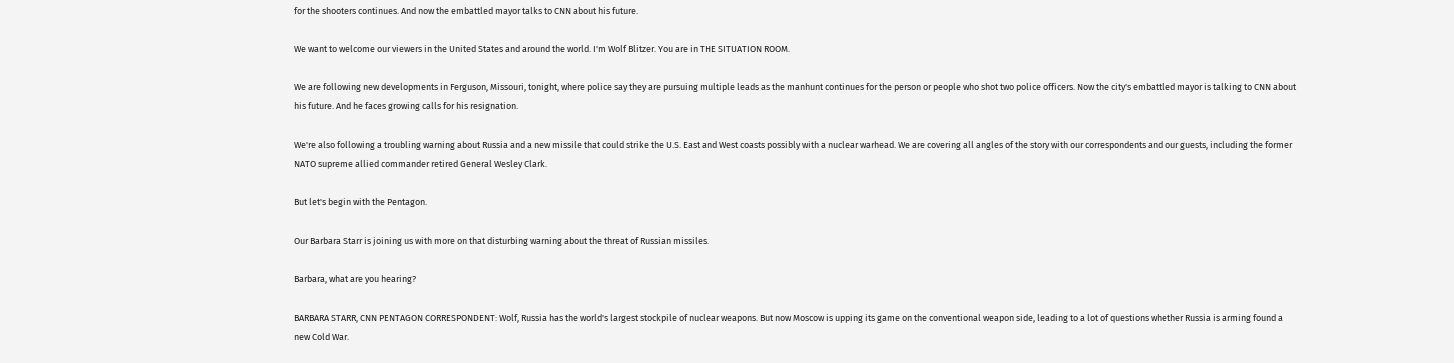for the shooters continues. And now the embattled mayor talks to CNN about his future.

We want to welcome our viewers in the United States and around the world. I'm Wolf Blitzer. You are in THE SITUATION ROOM.

We are following new developments in Ferguson, Missouri, tonight, where police say they are pursuing multiple leads as the manhunt continues for the person or people who shot two police officers. Now the city's embattled mayor is talking to CNN about his future. And he faces growing calls for his resignation.

We're also following a troubling warning about Russia and a new missile that could strike the U.S. East and West coasts possibly with a nuclear warhead. We are covering all angles of the story with our correspondents and our guests, including the former NATO supreme allied commander retired General Wesley Clark.

But let's begin with the Pentagon.

Our Barbara Starr is joining us with more on that disturbing warning about the threat of Russian missiles.

Barbara, what are you hearing?

BARBARA STARR, CNN PENTAGON CORRESPONDENT: Wolf, Russia has the world's largest stockpile of nuclear weapons. But now Moscow is upping its game on the conventional weapon side, leading to a lot of questions whether Russia is arming found a new Cold War.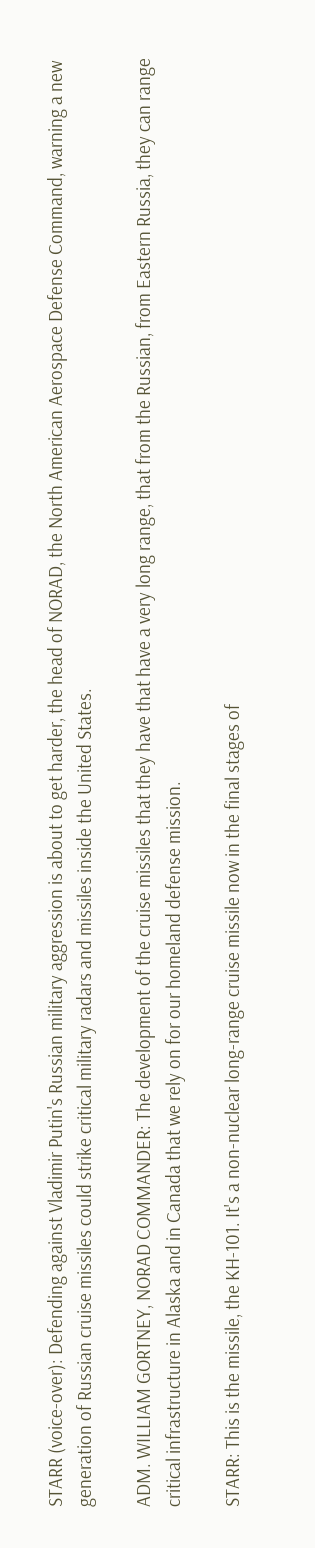STARR (voice-over): Defending against Vladimir Putin's Russian military aggression is about to get harder, the head of NORAD, the North American Aerospace Defense Command, warning a new generation of Russian cruise missiles could strike critical military radars and missiles inside the United States.

ADM. WILLIAM GORTNEY, NORAD COMMANDER: The development of the cruise missiles that they have that have a very long range, that from the Russian, from Eastern Russia, they can range critical infrastructure in Alaska and in Canada that we rely on for our homeland defense mission.

STARR: This is the missile, the KH-101. It's a non-nuclear long-range cruise missile now in the final stages of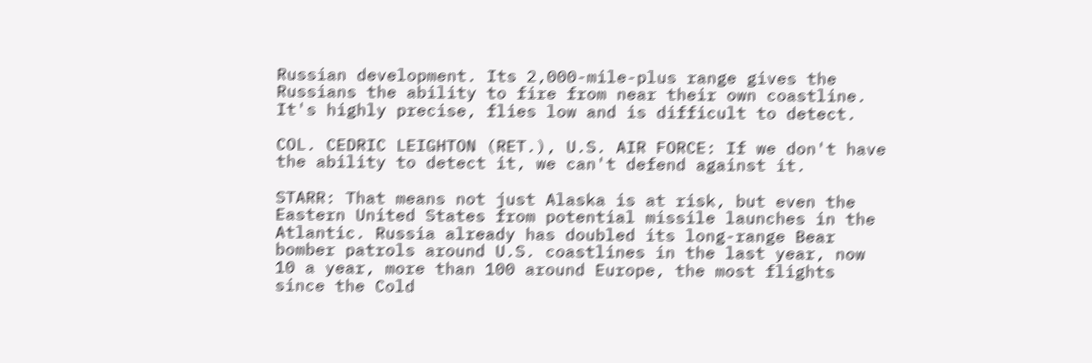Russian development. Its 2,000-mile-plus range gives the Russians the ability to fire from near their own coastline. It's highly precise, flies low and is difficult to detect.

COL. CEDRIC LEIGHTON (RET.), U.S. AIR FORCE: If we don't have the ability to detect it, we can't defend against it.

STARR: That means not just Alaska is at risk, but even the Eastern United States from potential missile launches in the Atlantic. Russia already has doubled its long-range Bear bomber patrols around U.S. coastlines in the last year, now 10 a year, more than 100 around Europe, the most flights since the Cold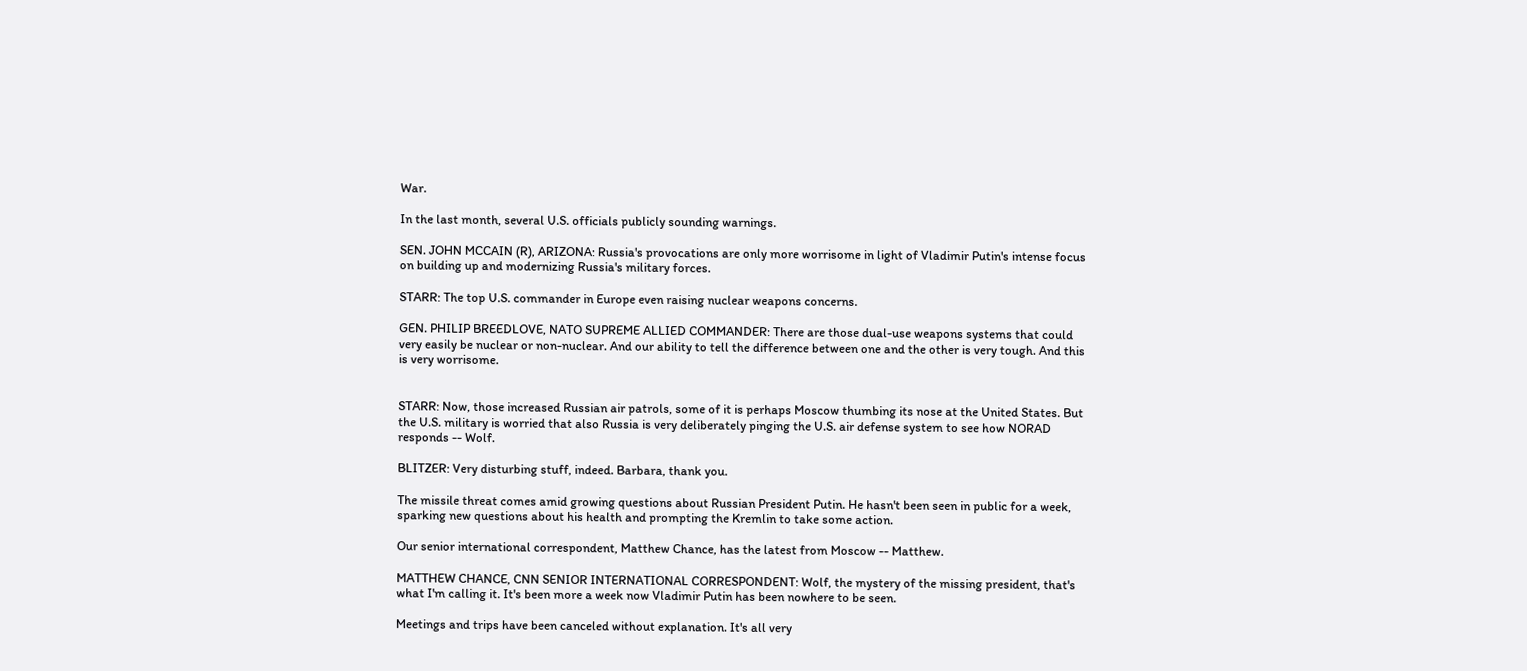War.

In the last month, several U.S. officials publicly sounding warnings.

SEN. JOHN MCCAIN (R), ARIZONA: Russia's provocations are only more worrisome in light of Vladimir Putin's intense focus on building up and modernizing Russia's military forces.

STARR: The top U.S. commander in Europe even raising nuclear weapons concerns.

GEN. PHILIP BREEDLOVE, NATO SUPREME ALLIED COMMANDER: There are those dual-use weapons systems that could very easily be nuclear or non-nuclear. And our ability to tell the difference between one and the other is very tough. And this is very worrisome.


STARR: Now, those increased Russian air patrols, some of it is perhaps Moscow thumbing its nose at the United States. But the U.S. military is worried that also Russia is very deliberately pinging the U.S. air defense system to see how NORAD responds -- Wolf.

BLITZER: Very disturbing stuff, indeed. Barbara, thank you.

The missile threat comes amid growing questions about Russian President Putin. He hasn't been seen in public for a week, sparking new questions about his health and prompting the Kremlin to take some action.

Our senior international correspondent, Matthew Chance, has the latest from Moscow -- Matthew.

MATTHEW CHANCE, CNN SENIOR INTERNATIONAL CORRESPONDENT: Wolf, the mystery of the missing president, that's what I'm calling it. It's been more a week now Vladimir Putin has been nowhere to be seen.

Meetings and trips have been canceled without explanation. It's all very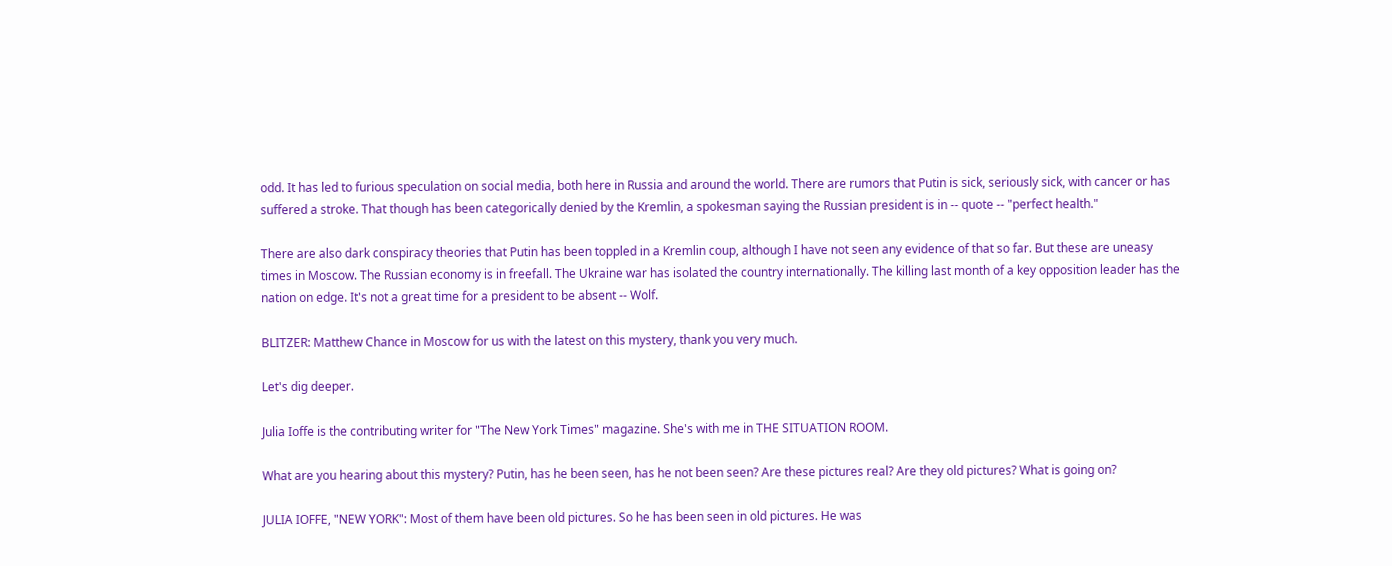odd. It has led to furious speculation on social media, both here in Russia and around the world. There are rumors that Putin is sick, seriously sick, with cancer or has suffered a stroke. That though has been categorically denied by the Kremlin, a spokesman saying the Russian president is in -- quote -- "perfect health."

There are also dark conspiracy theories that Putin has been toppled in a Kremlin coup, although I have not seen any evidence of that so far. But these are uneasy times in Moscow. The Russian economy is in freefall. The Ukraine war has isolated the country internationally. The killing last month of a key opposition leader has the nation on edge. It's not a great time for a president to be absent -- Wolf.

BLITZER: Matthew Chance in Moscow for us with the latest on this mystery, thank you very much.

Let's dig deeper.

Julia Ioffe is the contributing writer for "The New York Times" magazine. She's with me in THE SITUATION ROOM.

What are you hearing about this mystery? Putin, has he been seen, has he not been seen? Are these pictures real? Are they old pictures? What is going on?

JULIA IOFFE, "NEW YORK": Most of them have been old pictures. So he has been seen in old pictures. He was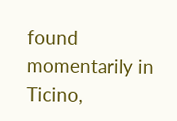found momentarily in Ticino,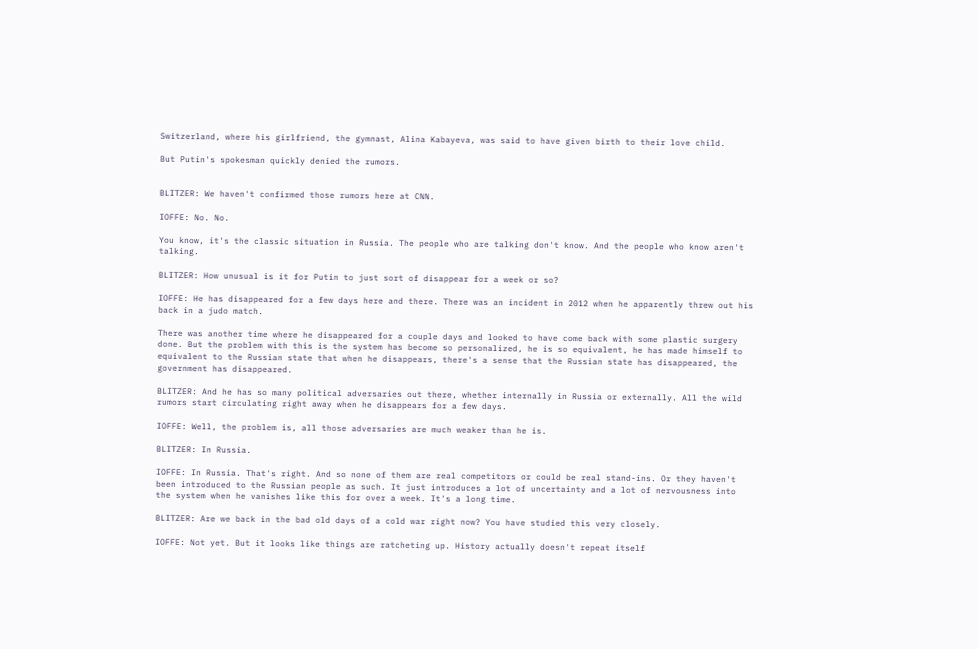Switzerland, where his girlfriend, the gymnast, Alina Kabayeva, was said to have given birth to their love child.

But Putin's spokesman quickly denied the rumors.


BLITZER: We haven't confirmed those rumors here at CNN.

IOFFE: No. No.

You know, it's the classic situation in Russia. The people who are talking don't know. And the people who know aren't talking.

BLITZER: How unusual is it for Putin to just sort of disappear for a week or so?

IOFFE: He has disappeared for a few days here and there. There was an incident in 2012 when he apparently threw out his back in a judo match.

There was another time where he disappeared for a couple days and looked to have come back with some plastic surgery done. But the problem with this is the system has become so personalized, he is so equivalent, he has made himself to equivalent to the Russian state that when he disappears, there's a sense that the Russian state has disappeared, the government has disappeared.

BLITZER: And he has so many political adversaries out there, whether internally in Russia or externally. All the wild rumors start circulating right away when he disappears for a few days.

IOFFE: Well, the problem is, all those adversaries are much weaker than he is.

BLITZER: In Russia.

IOFFE: In Russia. That's right. And so none of them are real competitors or could be real stand-ins. Or they haven't been introduced to the Russian people as such. It just introduces a lot of uncertainty and a lot of nervousness into the system when he vanishes like this for over a week. It's a long time.

BLITZER: Are we back in the bad old days of a cold war right now? You have studied this very closely.

IOFFE: Not yet. But it looks like things are ratcheting up. History actually doesn't repeat itself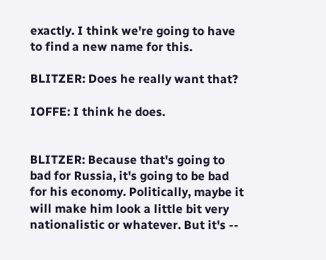exactly. I think we're going to have to find a new name for this.

BLITZER: Does he really want that?

IOFFE: I think he does.


BLITZER: Because that's going to bad for Russia, it's going to be bad for his economy. Politically, maybe it will make him look a little bit very nationalistic or whatever. But it's --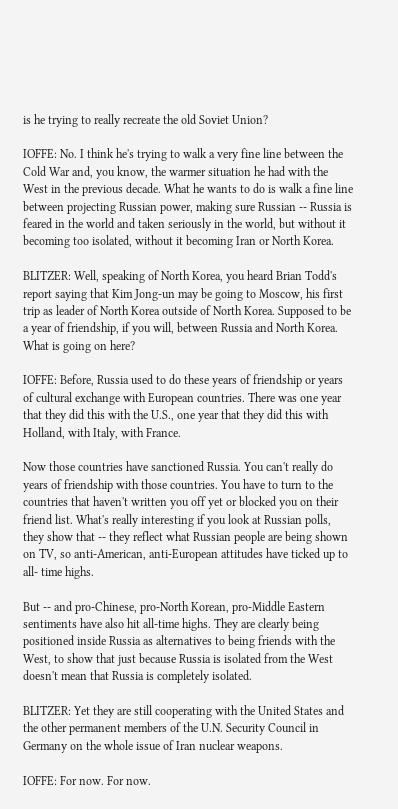is he trying to really recreate the old Soviet Union?

IOFFE: No. I think he's trying to walk a very fine line between the Cold War and, you know, the warmer situation he had with the West in the previous decade. What he wants to do is walk a fine line between projecting Russian power, making sure Russian -- Russia is feared in the world and taken seriously in the world, but without it becoming too isolated, without it becoming Iran or North Korea.

BLITZER: Well, speaking of North Korea, you heard Brian Todd's report saying that Kim Jong-un may be going to Moscow, his first trip as leader of North Korea outside of North Korea. Supposed to be a year of friendship, if you will, between Russia and North Korea. What is going on here?

IOFFE: Before, Russia used to do these years of friendship or years of cultural exchange with European countries. There was one year that they did this with the U.S., one year that they did this with Holland, with Italy, with France.

Now those countries have sanctioned Russia. You can't really do years of friendship with those countries. You have to turn to the countries that haven't written you off yet or blocked you on their friend list. What's really interesting if you look at Russian polls, they show that -- they reflect what Russian people are being shown on TV, so anti-American, anti-European attitudes have ticked up to all- time highs.

But -- and pro-Chinese, pro-North Korean, pro-Middle Eastern sentiments have also hit all-time highs. They are clearly being positioned inside Russia as alternatives to being friends with the West, to show that just because Russia is isolated from the West doesn't mean that Russia is completely isolated.

BLITZER: Yet they are still cooperating with the United States and the other permanent members of the U.N. Security Council in Germany on the whole issue of Iran nuclear weapons.

IOFFE: For now. For now.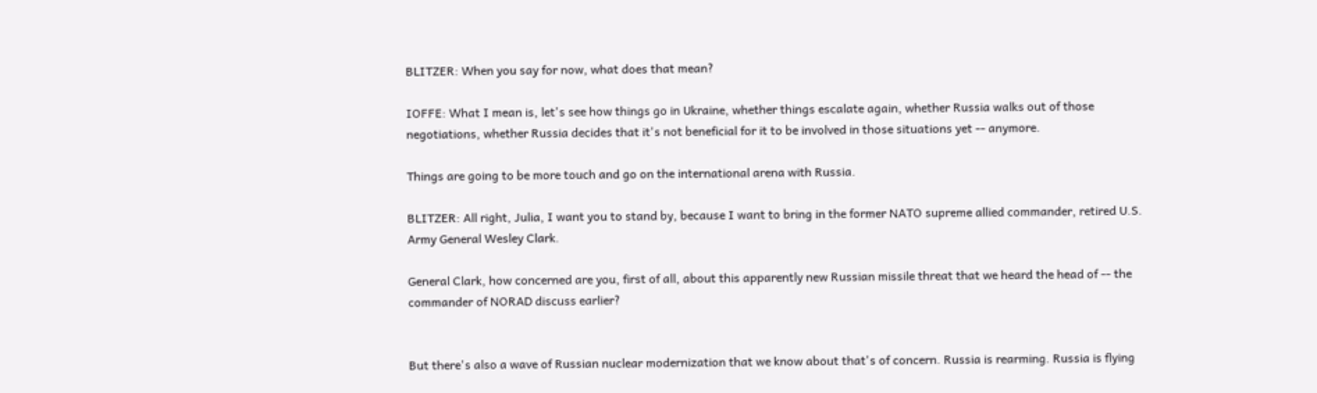BLITZER: When you say for now, what does that mean?

IOFFE: What I mean is, let's see how things go in Ukraine, whether things escalate again, whether Russia walks out of those negotiations, whether Russia decides that it's not beneficial for it to be involved in those situations yet -- anymore.

Things are going to be more touch and go on the international arena with Russia.

BLITZER: All right, Julia, I want you to stand by, because I want to bring in the former NATO supreme allied commander, retired U.S. Army General Wesley Clark.

General Clark, how concerned are you, first of all, about this apparently new Russian missile threat that we heard the head of -- the commander of NORAD discuss earlier?


But there's also a wave of Russian nuclear modernization that we know about that's of concern. Russia is rearming. Russia is flying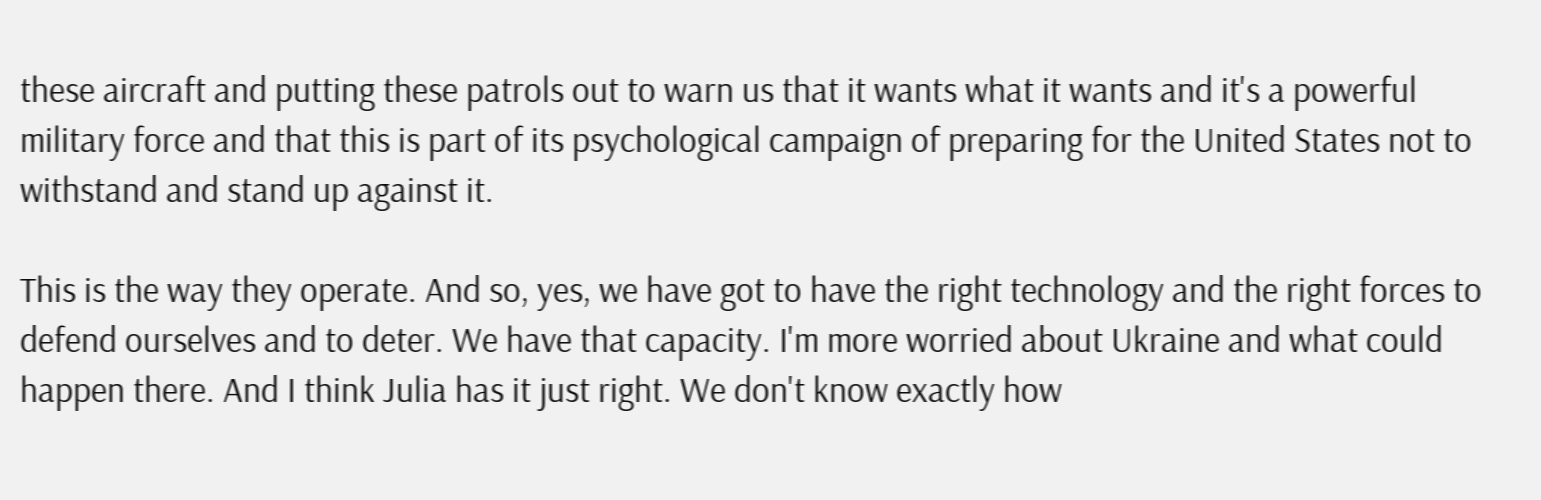these aircraft and putting these patrols out to warn us that it wants what it wants and it's a powerful military force and that this is part of its psychological campaign of preparing for the United States not to withstand and stand up against it.

This is the way they operate. And so, yes, we have got to have the right technology and the right forces to defend ourselves and to deter. We have that capacity. I'm more worried about Ukraine and what could happen there. And I think Julia has it just right. We don't know exactly how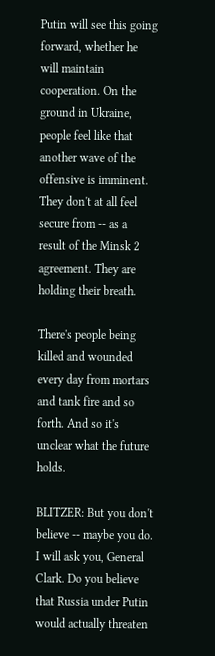Putin will see this going forward, whether he will maintain cooperation. On the ground in Ukraine, people feel like that another wave of the offensive is imminent. They don't at all feel secure from -- as a result of the Minsk 2 agreement. They are holding their breath.

There's people being killed and wounded every day from mortars and tank fire and so forth. And so it's unclear what the future holds.

BLITZER: But you don't believe -- maybe you do. I will ask you, General Clark. Do you believe that Russia under Putin would actually threaten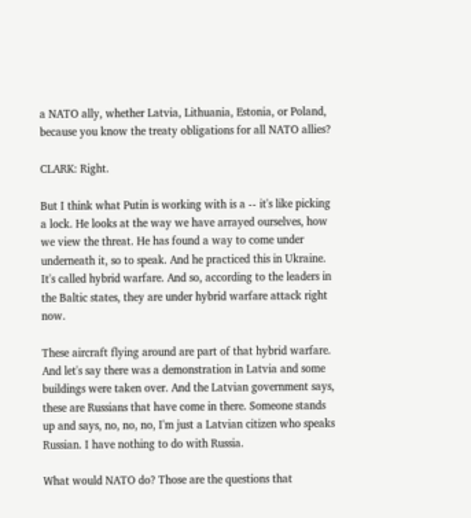a NATO ally, whether Latvia, Lithuania, Estonia, or Poland, because you know the treaty obligations for all NATO allies?

CLARK: Right.

But I think what Putin is working with is a -- it's like picking a lock. He looks at the way we have arrayed ourselves, how we view the threat. He has found a way to come under underneath it, so to speak. And he practiced this in Ukraine. It's called hybrid warfare. And so, according to the leaders in the Baltic states, they are under hybrid warfare attack right now.

These aircraft flying around are part of that hybrid warfare. And let's say there was a demonstration in Latvia and some buildings were taken over. And the Latvian government says, these are Russians that have come in there. Someone stands up and says, no, no, no, I'm just a Latvian citizen who speaks Russian. I have nothing to do with Russia.

What would NATO do? Those are the questions that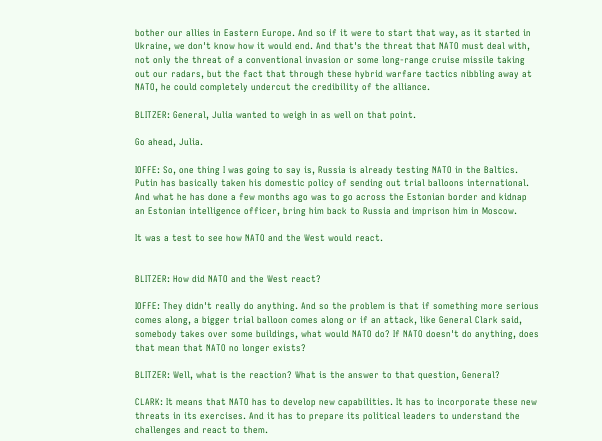bother our allies in Eastern Europe. And so if it were to start that way, as it started in Ukraine, we don't know how it would end. And that's the threat that NATO must deal with, not only the threat of a conventional invasion or some long-range cruise missile taking out our radars, but the fact that through these hybrid warfare tactics nibbling away at NATO, he could completely undercut the credibility of the alliance.

BLITZER: General, Julia wanted to weigh in as well on that point.

Go ahead, Julia.

IOFFE: So, one thing I was going to say is, Russia is already testing NATO in the Baltics. Putin has basically taken his domestic policy of sending out trial balloons international. And what he has done a few months ago was to go across the Estonian border and kidnap an Estonian intelligence officer, bring him back to Russia and imprison him in Moscow.

It was a test to see how NATO and the West would react.


BLITZER: How did NATO and the West react?

IOFFE: They didn't really do anything. And so the problem is that if something more serious comes along, a bigger trial balloon comes along or if an attack, like General Clark said, somebody takes over some buildings, what would NATO do? If NATO doesn't do anything, does that mean that NATO no longer exists?

BLITZER: Well, what is the reaction? What is the answer to that question, General?

CLARK: It means that NATO has to develop new capabilities. It has to incorporate these new threats in its exercises. And it has to prepare its political leaders to understand the challenges and react to them.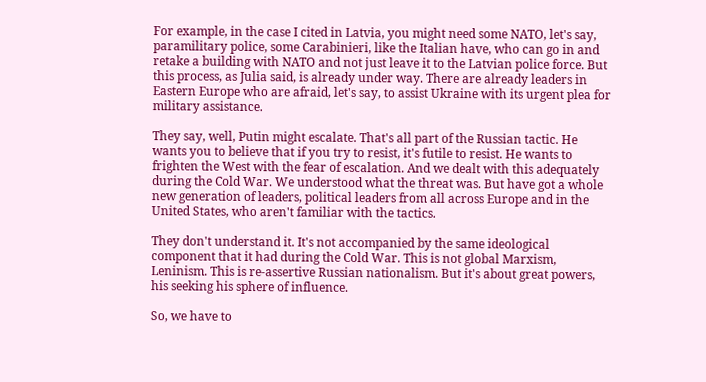For example, in the case I cited in Latvia, you might need some NATO, let's say, paramilitary police, some Carabinieri, like the Italian have, who can go in and retake a building with NATO and not just leave it to the Latvian police force. But this process, as Julia said, is already under way. There are already leaders in Eastern Europe who are afraid, let's say, to assist Ukraine with its urgent plea for military assistance.

They say, well, Putin might escalate. That's all part of the Russian tactic. He wants you to believe that if you try to resist, it's futile to resist. He wants to frighten the West with the fear of escalation. And we dealt with this adequately during the Cold War. We understood what the threat was. But have got a whole new generation of leaders, political leaders from all across Europe and in the United States, who aren't familiar with the tactics.

They don't understand it. It's not accompanied by the same ideological component that it had during the Cold War. This is not global Marxism, Leninism. This is re-assertive Russian nationalism. But it's about great powers, his seeking his sphere of influence.

So, we have to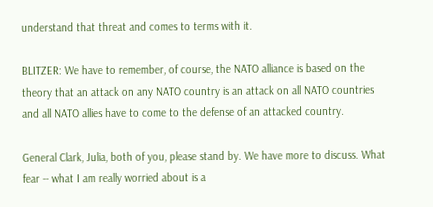understand that threat and comes to terms with it.

BLITZER: We have to remember, of course, the NATO alliance is based on the theory that an attack on any NATO country is an attack on all NATO countries and all NATO allies have to come to the defense of an attacked country.

General Clark, Julia, both of you, please stand by. We have more to discuss. What fear -- what I am really worried about is a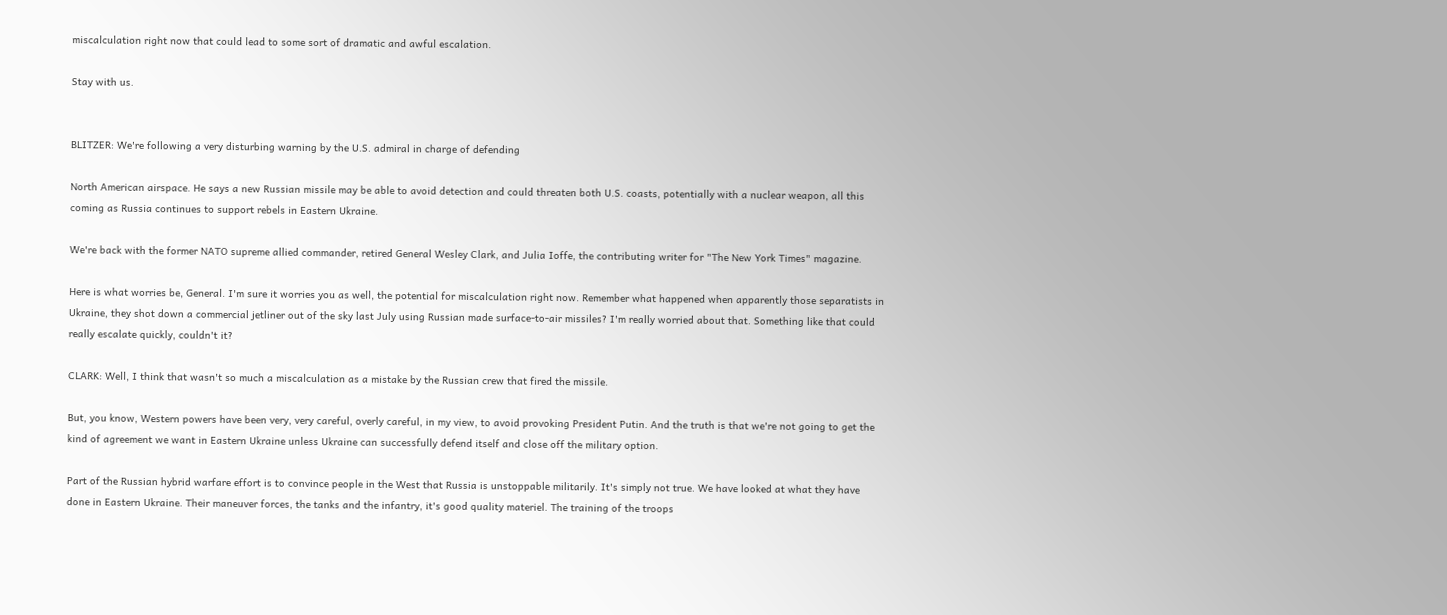miscalculation right now that could lead to some sort of dramatic and awful escalation.

Stay with us.


BLITZER: We're following a very disturbing warning by the U.S. admiral in charge of defending

North American airspace. He says a new Russian missile may be able to avoid detection and could threaten both U.S. coasts, potentially with a nuclear weapon, all this coming as Russia continues to support rebels in Eastern Ukraine.

We're back with the former NATO supreme allied commander, retired General Wesley Clark, and Julia Ioffe, the contributing writer for "The New York Times" magazine.

Here is what worries be, General. I'm sure it worries you as well, the potential for miscalculation right now. Remember what happened when apparently those separatists in Ukraine, they shot down a commercial jetliner out of the sky last July using Russian made surface-to-air missiles? I'm really worried about that. Something like that could really escalate quickly, couldn't it?

CLARK: Well, I think that wasn't so much a miscalculation as a mistake by the Russian crew that fired the missile.

But, you know, Western powers have been very, very careful, overly careful, in my view, to avoid provoking President Putin. And the truth is that we're not going to get the kind of agreement we want in Eastern Ukraine unless Ukraine can successfully defend itself and close off the military option.

Part of the Russian hybrid warfare effort is to convince people in the West that Russia is unstoppable militarily. It's simply not true. We have looked at what they have done in Eastern Ukraine. Their maneuver forces, the tanks and the infantry, it's good quality materiel. The training of the troops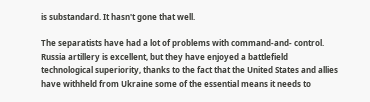is substandard. It hasn't gone that well.

The separatists have had a lot of problems with command-and- control. Russia artillery is excellent, but they have enjoyed a battlefield technological superiority, thanks to the fact that the United States and allies have withheld from Ukraine some of the essential means it needs to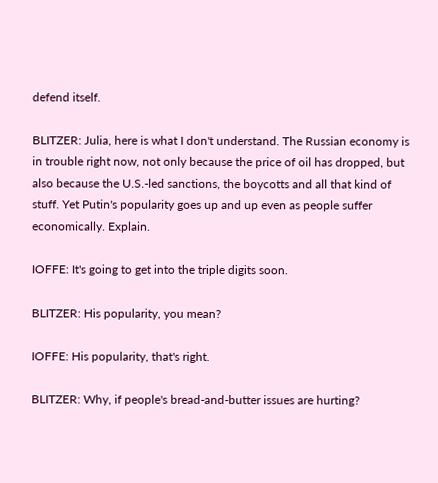defend itself.

BLITZER: Julia, here is what I don't understand. The Russian economy is in trouble right now, not only because the price of oil has dropped, but also because the U.S.-led sanctions, the boycotts and all that kind of stuff. Yet Putin's popularity goes up and up even as people suffer economically. Explain.

IOFFE: It's going to get into the triple digits soon.

BLITZER: His popularity, you mean?

IOFFE: His popularity, that's right.

BLITZER: Why, if people's bread-and-butter issues are hurting?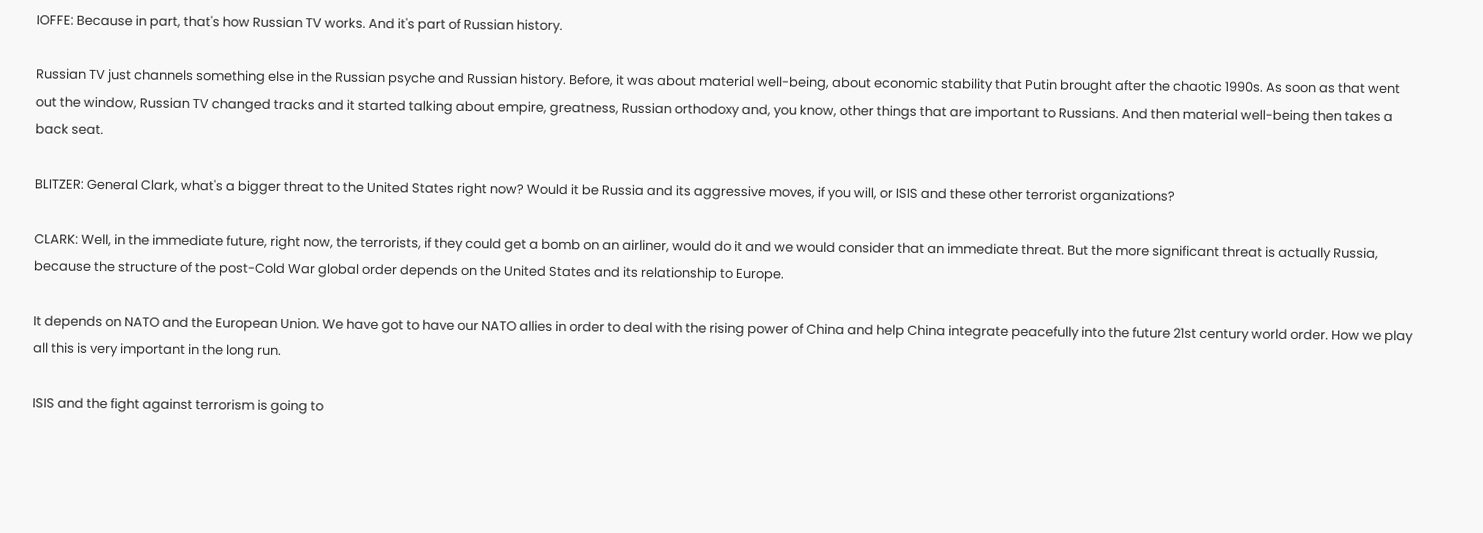IOFFE: Because in part, that's how Russian TV works. And it's part of Russian history.

Russian TV just channels something else in the Russian psyche and Russian history. Before, it was about material well-being, about economic stability that Putin brought after the chaotic 1990s. As soon as that went out the window, Russian TV changed tracks and it started talking about empire, greatness, Russian orthodoxy and, you know, other things that are important to Russians. And then material well-being then takes a back seat.

BLITZER: General Clark, what's a bigger threat to the United States right now? Would it be Russia and its aggressive moves, if you will, or ISIS and these other terrorist organizations?

CLARK: Well, in the immediate future, right now, the terrorists, if they could get a bomb on an airliner, would do it and we would consider that an immediate threat. But the more significant threat is actually Russia, because the structure of the post-Cold War global order depends on the United States and its relationship to Europe.

It depends on NATO and the European Union. We have got to have our NATO allies in order to deal with the rising power of China and help China integrate peacefully into the future 21st century world order. How we play all this is very important in the long run.

ISIS and the fight against terrorism is going to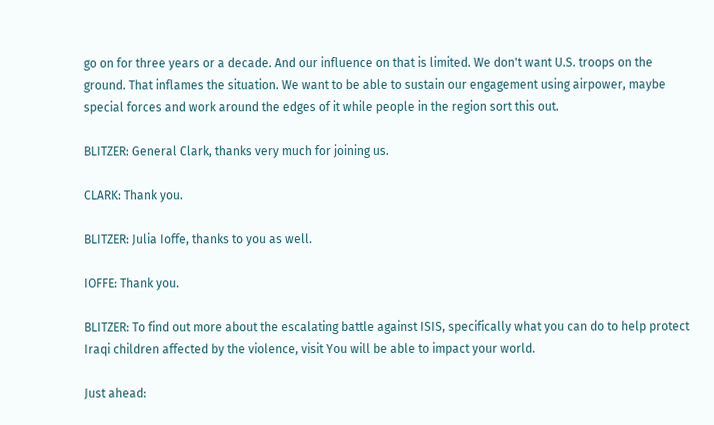go on for three years or a decade. And our influence on that is limited. We don't want U.S. troops on the ground. That inflames the situation. We want to be able to sustain our engagement using airpower, maybe special forces and work around the edges of it while people in the region sort this out.

BLITZER: General Clark, thanks very much for joining us.

CLARK: Thank you.

BLITZER: Julia Ioffe, thanks to you as well.

IOFFE: Thank you.

BLITZER: To find out more about the escalating battle against ISIS, specifically what you can do to help protect Iraqi children affected by the violence, visit You will be able to impact your world.

Just ahead: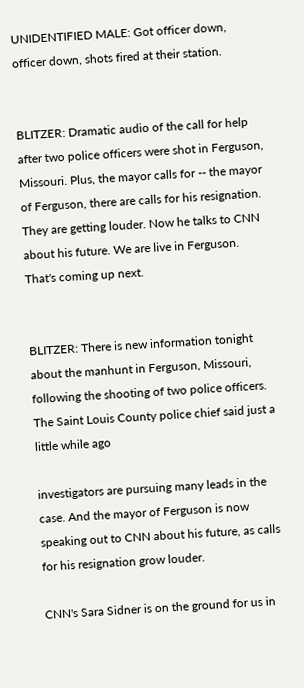UNIDENTIFIED MALE: Got officer down, officer down, shots fired at their station.


BLITZER: Dramatic audio of the call for help after two police officers were shot in Ferguson, Missouri. Plus, the mayor calls for -- the mayor of Ferguson, there are calls for his resignation. They are getting louder. Now he talks to CNN about his future. We are live in Ferguson. That's coming up next.


BLITZER: There is new information tonight about the manhunt in Ferguson, Missouri, following the shooting of two police officers. The Saint Louis County police chief said just a little while ago

investigators are pursuing many leads in the case. And the mayor of Ferguson is now speaking out to CNN about his future, as calls for his resignation grow louder.

CNN's Sara Sidner is on the ground for us in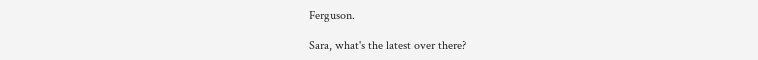Ferguson.

Sara, what's the latest over there?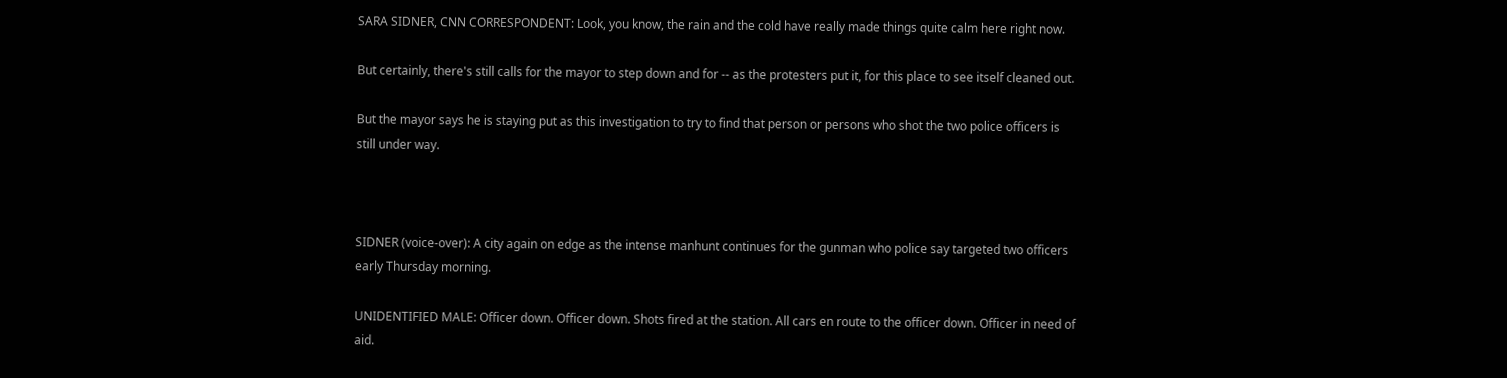SARA SIDNER, CNN CORRESPONDENT: Look, you know, the rain and the cold have really made things quite calm here right now.

But certainly, there's still calls for the mayor to step down and for -- as the protesters put it, for this place to see itself cleaned out.

But the mayor says he is staying put as this investigation to try to find that person or persons who shot the two police officers is still under way.



SIDNER (voice-over): A city again on edge as the intense manhunt continues for the gunman who police say targeted two officers early Thursday morning.

UNIDENTIFIED MALE: Officer down. Officer down. Shots fired at the station. All cars en route to the officer down. Officer in need of aid.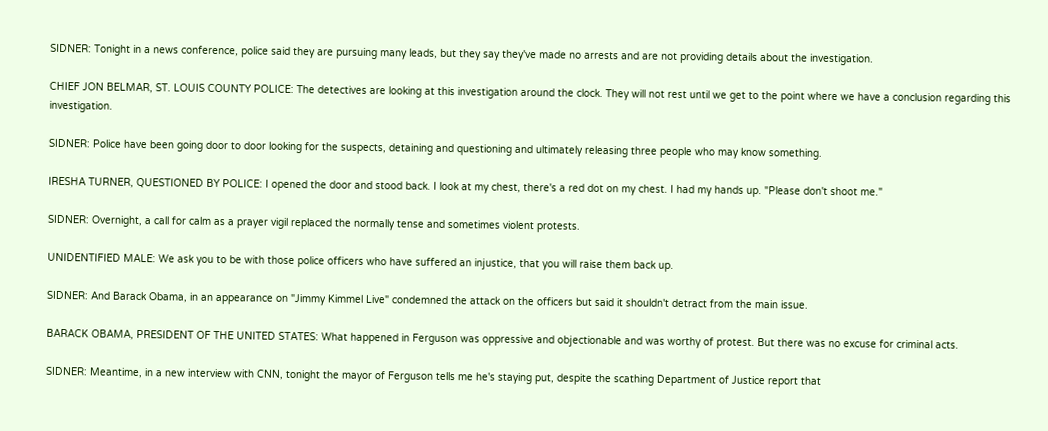SIDNER: Tonight in a news conference, police said they are pursuing many leads, but they say they've made no arrests and are not providing details about the investigation.

CHIEF JON BELMAR, ST. LOUIS COUNTY POLICE: The detectives are looking at this investigation around the clock. They will not rest until we get to the point where we have a conclusion regarding this investigation.

SIDNER: Police have been going door to door looking for the suspects, detaining and questioning and ultimately releasing three people who may know something.

IRESHA TURNER, QUESTIONED BY POLICE: I opened the door and stood back. I look at my chest, there's a red dot on my chest. I had my hands up. "Please don't shoot me."

SIDNER: Overnight, a call for calm as a prayer vigil replaced the normally tense and sometimes violent protests.

UNIDENTIFIED MALE: We ask you to be with those police officers who have suffered an injustice, that you will raise them back up.

SIDNER: And Barack Obama, in an appearance on "Jimmy Kimmel Live" condemned the attack on the officers but said it shouldn't detract from the main issue.

BARACK OBAMA, PRESIDENT OF THE UNITED STATES: What happened in Ferguson was oppressive and objectionable and was worthy of protest. But there was no excuse for criminal acts.

SIDNER: Meantime, in a new interview with CNN, tonight the mayor of Ferguson tells me he's staying put, despite the scathing Department of Justice report that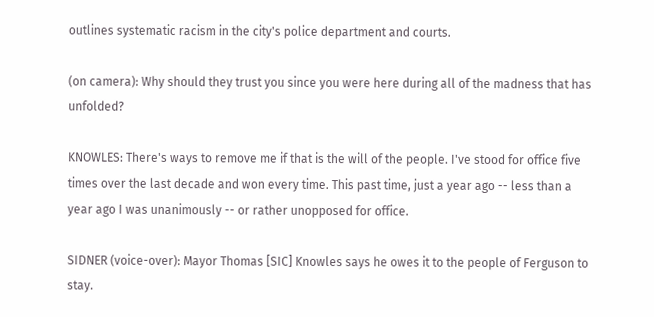outlines systematic racism in the city's police department and courts.

(on camera): Why should they trust you since you were here during all of the madness that has unfolded?

KNOWLES: There's ways to remove me if that is the will of the people. I've stood for office five times over the last decade and won every time. This past time, just a year ago -- less than a year ago I was unanimously -- or rather unopposed for office.

SIDNER (voice-over): Mayor Thomas [SIC] Knowles says he owes it to the people of Ferguson to stay.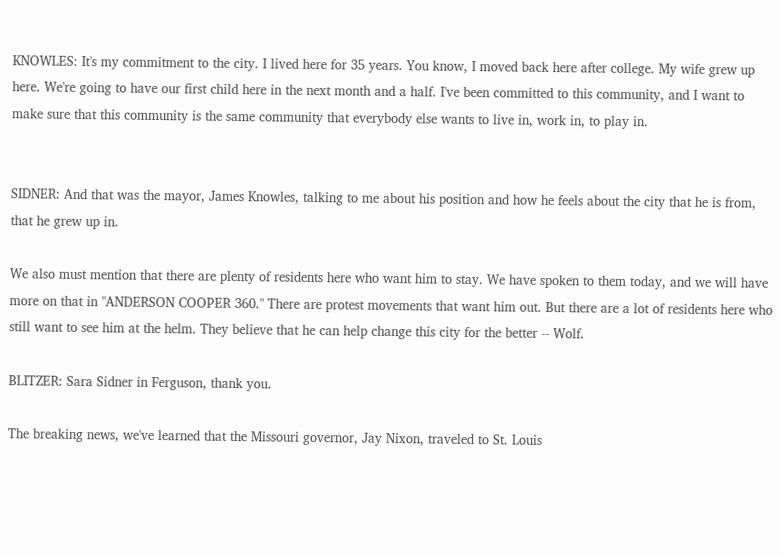KNOWLES: It's my commitment to the city. I lived here for 35 years. You know, I moved back here after college. My wife grew up here. We're going to have our first child here in the next month and a half. I've been committed to this community, and I want to make sure that this community is the same community that everybody else wants to live in, work in, to play in.


SIDNER: And that was the mayor, James Knowles, talking to me about his position and how he feels about the city that he is from, that he grew up in.

We also must mention that there are plenty of residents here who want him to stay. We have spoken to them today, and we will have more on that in "ANDERSON COOPER 360." There are protest movements that want him out. But there are a lot of residents here who still want to see him at the helm. They believe that he can help change this city for the better -- Wolf.

BLITZER: Sara Sidner in Ferguson, thank you.

The breaking news, we've learned that the Missouri governor, Jay Nixon, traveled to St. Louis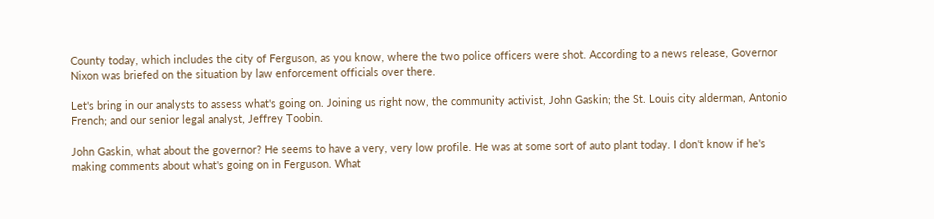County today, which includes the city of Ferguson, as you know, where the two police officers were shot. According to a news release, Governor Nixon was briefed on the situation by law enforcement officials over there.

Let's bring in our analysts to assess what's going on. Joining us right now, the community activist, John Gaskin; the St. Louis city alderman, Antonio French; and our senior legal analyst, Jeffrey Toobin.

John Gaskin, what about the governor? He seems to have a very, very low profile. He was at some sort of auto plant today. I don't know if he's making comments about what's going on in Ferguson. What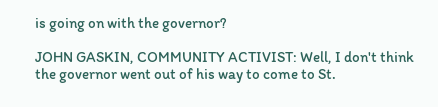is going on with the governor?

JOHN GASKIN, COMMUNITY ACTIVIST: Well, I don't think the governor went out of his way to come to St.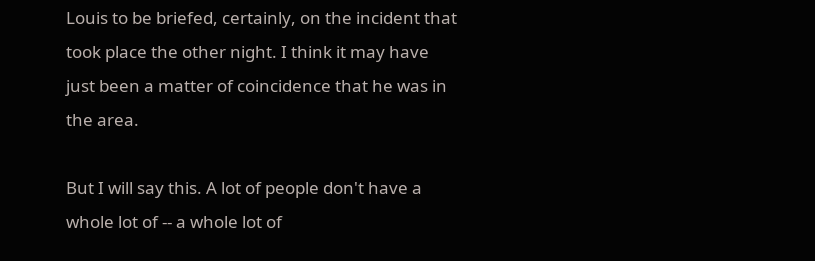Louis to be briefed, certainly, on the incident that took place the other night. I think it may have just been a matter of coincidence that he was in the area.

But I will say this. A lot of people don't have a whole lot of -- a whole lot of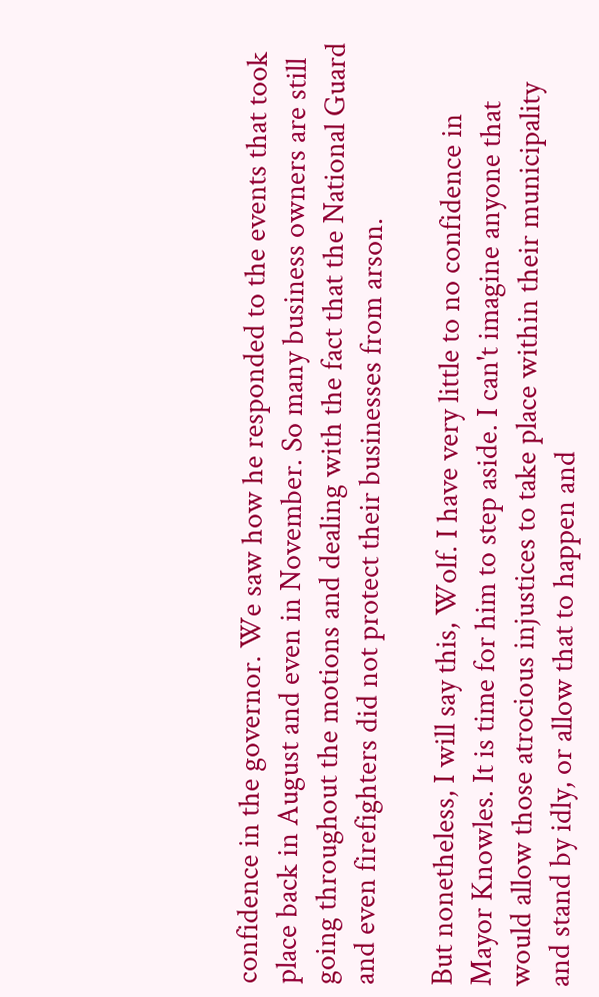confidence in the governor. We saw how he responded to the events that took place back in August and even in November. So many business owners are still going throughout the motions and dealing with the fact that the National Guard and even firefighters did not protect their businesses from arson.

But nonetheless, I will say this, Wolf. I have very little to no confidence in Mayor Knowles. It is time for him to step aside. I can't imagine anyone that would allow those atrocious injustices to take place within their municipality and stand by idly, or allow that to happen and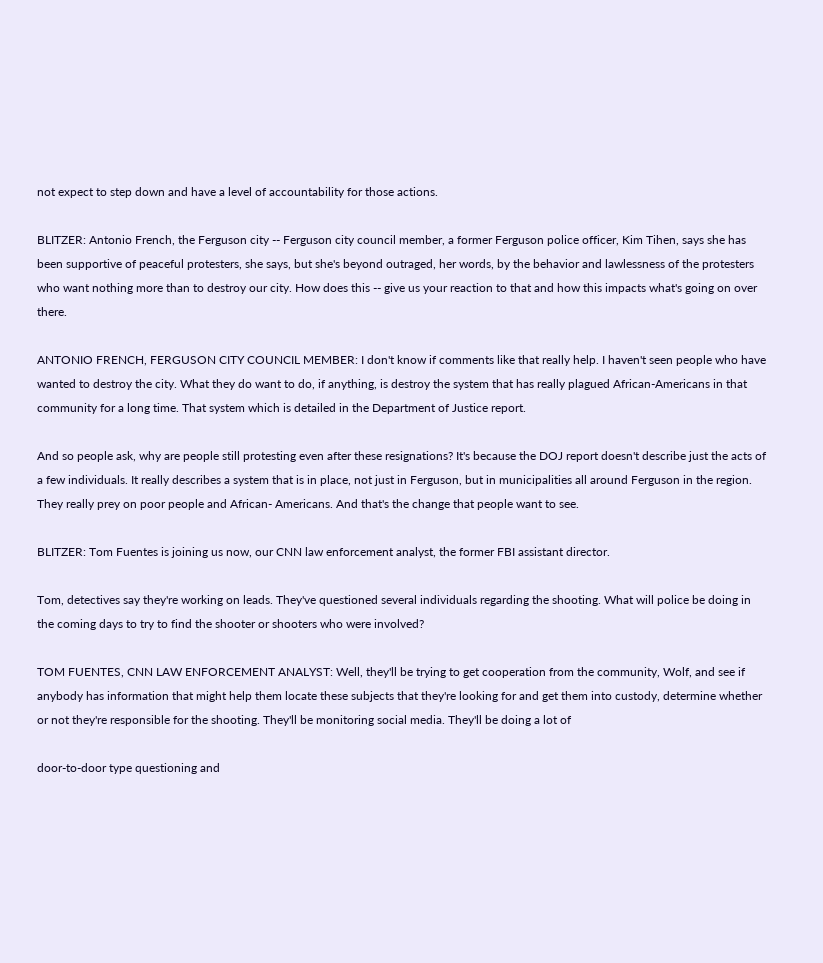not expect to step down and have a level of accountability for those actions.

BLITZER: Antonio French, the Ferguson city -- Ferguson city council member, a former Ferguson police officer, Kim Tihen, says she has been supportive of peaceful protesters, she says, but she's beyond outraged, her words, by the behavior and lawlessness of the protesters who want nothing more than to destroy our city. How does this -- give us your reaction to that and how this impacts what's going on over there.

ANTONIO FRENCH, FERGUSON CITY COUNCIL MEMBER: I don't know if comments like that really help. I haven't seen people who have wanted to destroy the city. What they do want to do, if anything, is destroy the system that has really plagued African-Americans in that community for a long time. That system which is detailed in the Department of Justice report.

And so people ask, why are people still protesting even after these resignations? It's because the DOJ report doesn't describe just the acts of a few individuals. It really describes a system that is in place, not just in Ferguson, but in municipalities all around Ferguson in the region. They really prey on poor people and African- Americans. And that's the change that people want to see.

BLITZER: Tom Fuentes is joining us now, our CNN law enforcement analyst, the former FBI assistant director.

Tom, detectives say they're working on leads. They've questioned several individuals regarding the shooting. What will police be doing in the coming days to try to find the shooter or shooters who were involved?

TOM FUENTES, CNN LAW ENFORCEMENT ANALYST: Well, they'll be trying to get cooperation from the community, Wolf, and see if anybody has information that might help them locate these subjects that they're looking for and get them into custody, determine whether or not they're responsible for the shooting. They'll be monitoring social media. They'll be doing a lot of

door-to-door type questioning and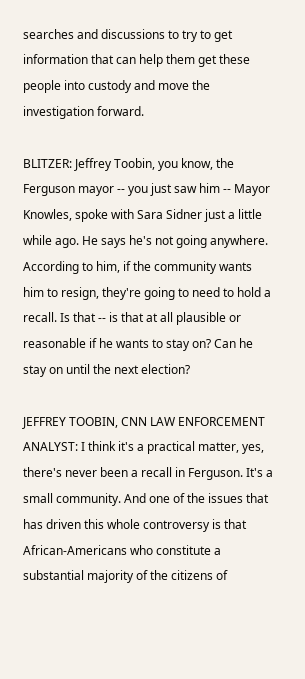searches and discussions to try to get information that can help them get these people into custody and move the investigation forward.

BLITZER: Jeffrey Toobin, you know, the Ferguson mayor -- you just saw him -- Mayor Knowles, spoke with Sara Sidner just a little while ago. He says he's not going anywhere. According to him, if the community wants him to resign, they're going to need to hold a recall. Is that -- is that at all plausible or reasonable if he wants to stay on? Can he stay on until the next election?

JEFFREY TOOBIN, CNN LAW ENFORCEMENT ANALYST: I think it's a practical matter, yes, there's never been a recall in Ferguson. It's a small community. And one of the issues that has driven this whole controversy is that African-Americans who constitute a substantial majority of the citizens of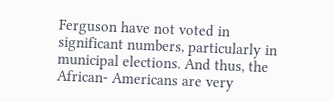Ferguson have not voted in significant numbers, particularly in municipal elections. And thus, the African- Americans are very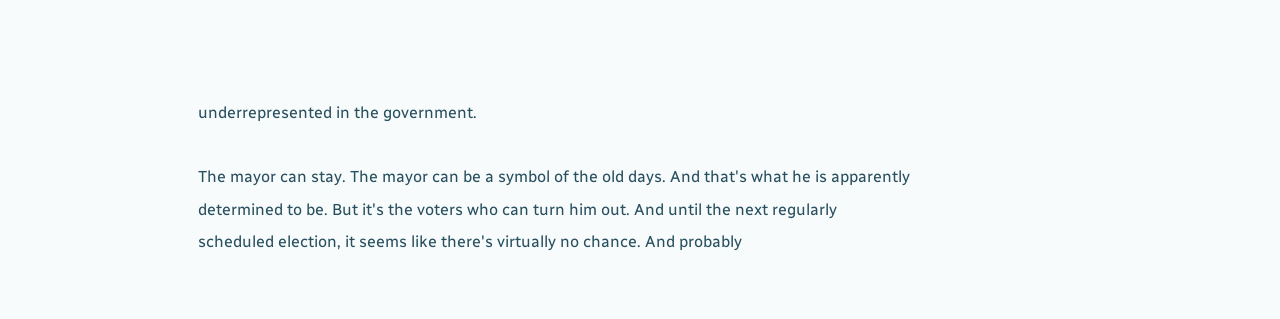underrepresented in the government.

The mayor can stay. The mayor can be a symbol of the old days. And that's what he is apparently determined to be. But it's the voters who can turn him out. And until the next regularly scheduled election, it seems like there's virtually no chance. And probably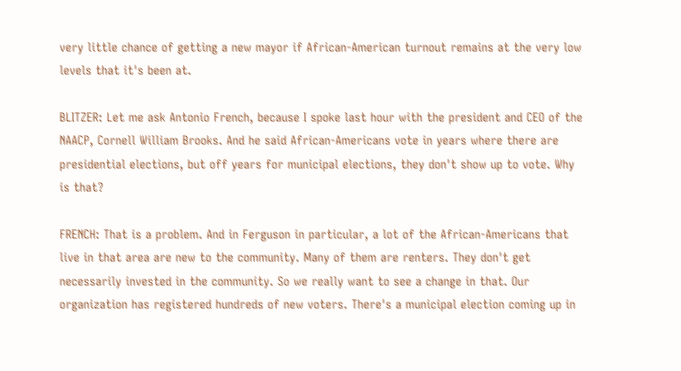very little chance of getting a new mayor if African-American turnout remains at the very low levels that it's been at.

BLITZER: Let me ask Antonio French, because I spoke last hour with the president and CEO of the NAACP, Cornell William Brooks. And he said African-Americans vote in years where there are presidential elections, but off years for municipal elections, they don't show up to vote. Why is that?

FRENCH: That is a problem. And in Ferguson in particular, a lot of the African-Americans that live in that area are new to the community. Many of them are renters. They don't get necessarily invested in the community. So we really want to see a change in that. Our organization has registered hundreds of new voters. There's a municipal election coming up in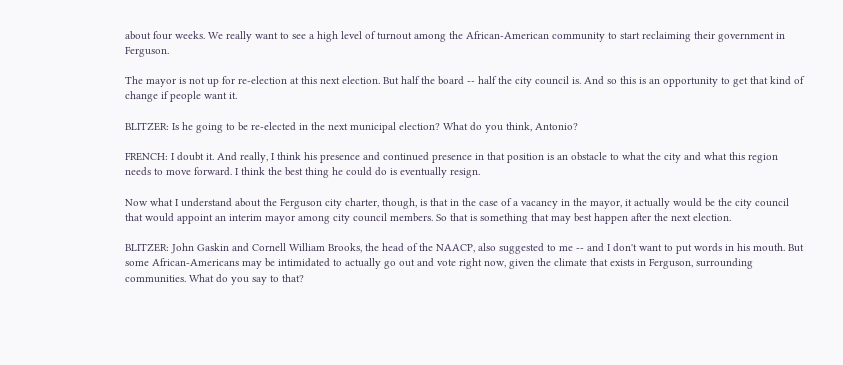about four weeks. We really want to see a high level of turnout among the African-American community to start reclaiming their government in Ferguson.

The mayor is not up for re-election at this next election. But half the board -- half the city council is. And so this is an opportunity to get that kind of change if people want it.

BLITZER: Is he going to be re-elected in the next municipal election? What do you think, Antonio?

FRENCH: I doubt it. And really, I think his presence and continued presence in that position is an obstacle to what the city and what this region needs to move forward. I think the best thing he could do is eventually resign.

Now what I understand about the Ferguson city charter, though, is that in the case of a vacancy in the mayor, it actually would be the city council that would appoint an interim mayor among city council members. So that is something that may best happen after the next election.

BLITZER: John Gaskin and Cornell William Brooks, the head of the NAACP, also suggested to me -- and I don't want to put words in his mouth. But some African-Americans may be intimidated to actually go out and vote right now, given the climate that exists in Ferguson, surrounding communities. What do you say to that?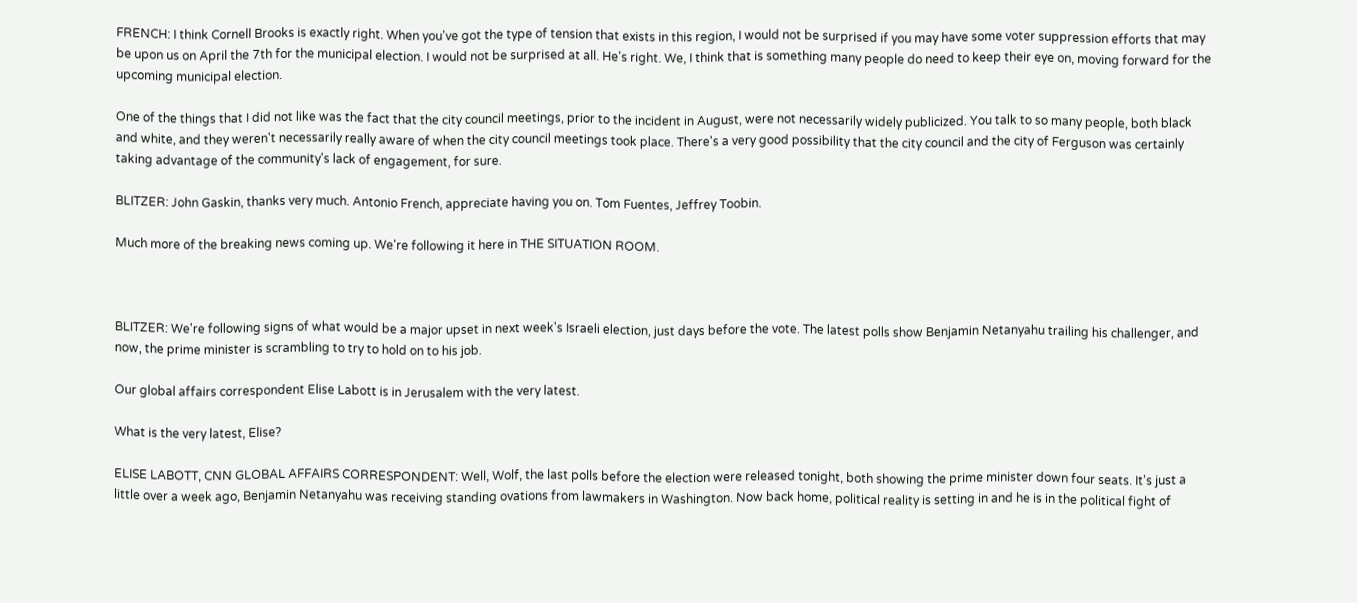FRENCH: I think Cornell Brooks is exactly right. When you've got the type of tension that exists in this region, I would not be surprised if you may have some voter suppression efforts that may be upon us on April the 7th for the municipal election. I would not be surprised at all. He's right. We, I think that is something many people do need to keep their eye on, moving forward for the upcoming municipal election.

One of the things that I did not like was the fact that the city council meetings, prior to the incident in August, were not necessarily widely publicized. You talk to so many people, both black and white, and they weren't necessarily really aware of when the city council meetings took place. There's a very good possibility that the city council and the city of Ferguson was certainly taking advantage of the community's lack of engagement, for sure.

BLITZER: John Gaskin, thanks very much. Antonio French, appreciate having you on. Tom Fuentes, Jeffrey Toobin.

Much more of the breaking news coming up. We're following it here in THE SITUATION ROOM.



BLITZER: We're following signs of what would be a major upset in next week's Israeli election, just days before the vote. The latest polls show Benjamin Netanyahu trailing his challenger, and now, the prime minister is scrambling to try to hold on to his job.

Our global affairs correspondent Elise Labott is in Jerusalem with the very latest.

What is the very latest, Elise?

ELISE LABOTT, CNN GLOBAL AFFAIRS CORRESPONDENT: Well, Wolf, the last polls before the election were released tonight, both showing the prime minister down four seats. It's just a little over a week ago, Benjamin Netanyahu was receiving standing ovations from lawmakers in Washington. Now back home, political reality is setting in and he is in the political fight of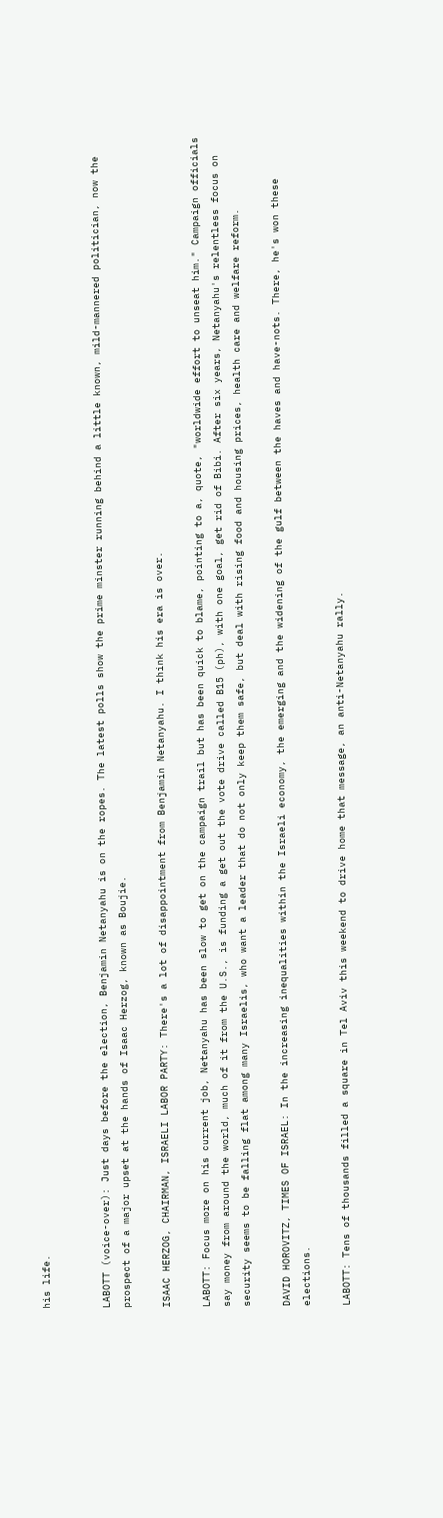his life.


LABOTT (voice-over): Just days before the election, Benjamin Netanyahu is on the ropes. The latest polls show the prime minster running behind a little known, mild-mannered politician, now the prospect of a major upset at the hands of Isaac Herzog, known as Boujie.

ISAAC HERZOG, CHAIRMAN, ISRAELI LABOR PARTY: There's a lot of disappointment from Benjamin Netanyahu. I think his era is over.

LABOTT: Focus more on his current job, Netanyahu has been slow to get on the campaign trail but has been quick to blame, pointing to a, quote, "worldwide effort to unseat him." Campaign officials say money from around the world, much of it from the U.S., is funding a get out the vote drive called B15 (ph), with one goal, get rid of Bibi. After six years, Netanyahu's relentless focus on security seems to be falling flat among many Israelis, who want a leader that do not only keep them safe, but deal with rising food and housing prices, health care and welfare reform.

DAVID HOROVITZ, TIMES OF ISRAEL: In the increasing inequalities within the Israeli economy, the emerging and the widening of the gulf between the haves and have-nots. There, he's won these elections.

LABOTT: Tens of thousands filled a square in Tel Aviv this weekend to drive home that message, an anti-Netanyahu rally.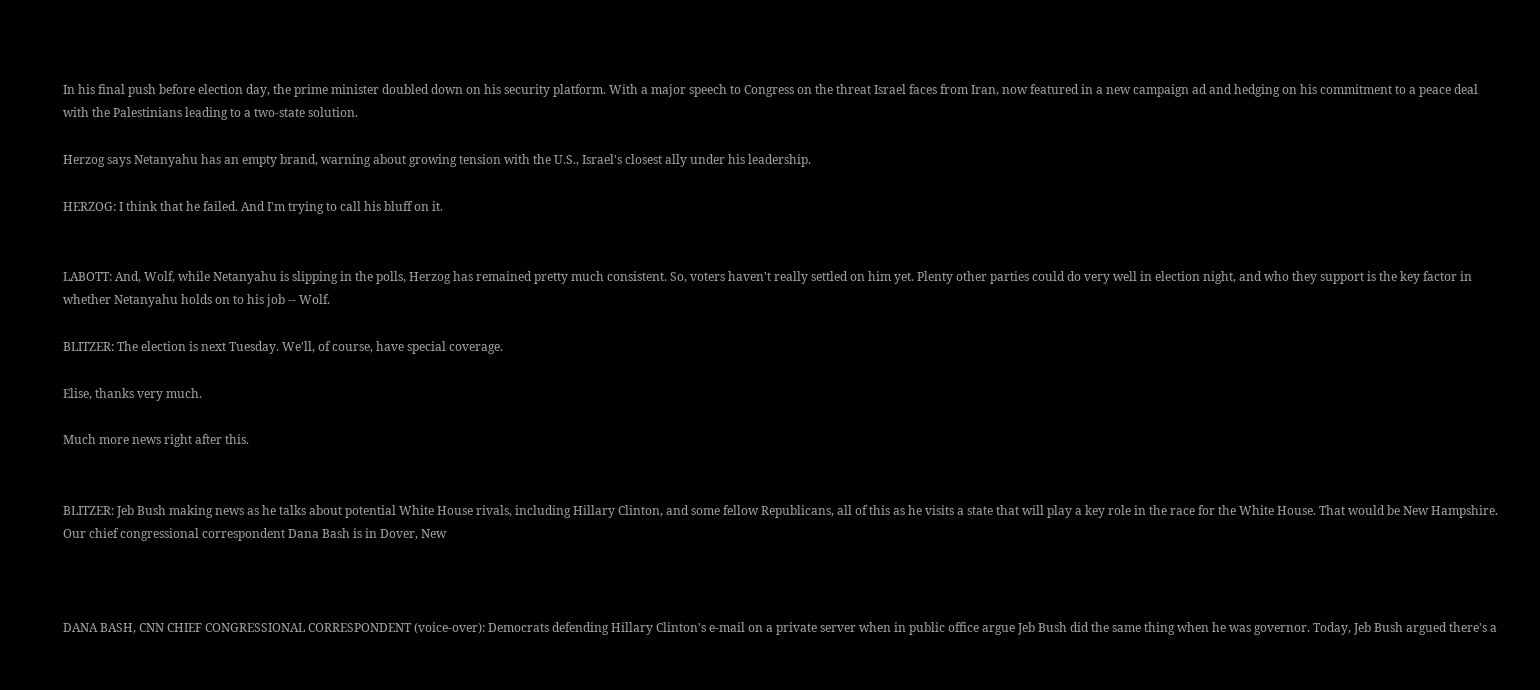In his final push before election day, the prime minister doubled down on his security platform. With a major speech to Congress on the threat Israel faces from Iran, now featured in a new campaign ad and hedging on his commitment to a peace deal with the Palestinians leading to a two-state solution.

Herzog says Netanyahu has an empty brand, warning about growing tension with the U.S., Israel's closest ally under his leadership.

HERZOG: I think that he failed. And I'm trying to call his bluff on it.


LABOTT: And, Wolf, while Netanyahu is slipping in the polls, Herzog has remained pretty much consistent. So, voters haven't really settled on him yet. Plenty other parties could do very well in election night, and who they support is the key factor in whether Netanyahu holds on to his job -- Wolf.

BLITZER: The election is next Tuesday. We'll, of course, have special coverage.

Elise, thanks very much.

Much more news right after this.


BLITZER: Jeb Bush making news as he talks about potential White House rivals, including Hillary Clinton, and some fellow Republicans, all of this as he visits a state that will play a key role in the race for the White House. That would be New Hampshire. Our chief congressional correspondent Dana Bash is in Dover, New



DANA BASH, CNN CHIEF CONGRESSIONAL CORRESPONDENT (voice-over): Democrats defending Hillary Clinton's e-mail on a private server when in public office argue Jeb Bush did the same thing when he was governor. Today, Jeb Bush argued there's a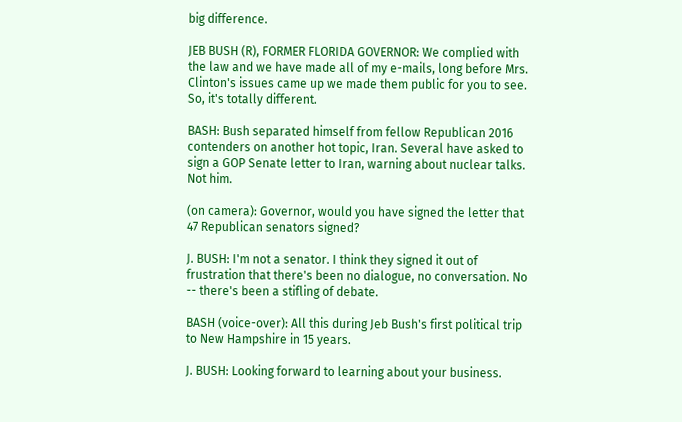big difference.

JEB BUSH (R), FORMER FLORIDA GOVERNOR: We complied with the law and we have made all of my e-mails, long before Mrs. Clinton's issues came up we made them public for you to see. So, it's totally different.

BASH: Bush separated himself from fellow Republican 2016 contenders on another hot topic, Iran. Several have asked to sign a GOP Senate letter to Iran, warning about nuclear talks. Not him.

(on camera): Governor, would you have signed the letter that 47 Republican senators signed?

J. BUSH: I'm not a senator. I think they signed it out of frustration that there's been no dialogue, no conversation. No -- there's been a stifling of debate.

BASH (voice-over): All this during Jeb Bush's first political trip to New Hampshire in 15 years.

J. BUSH: Looking forward to learning about your business.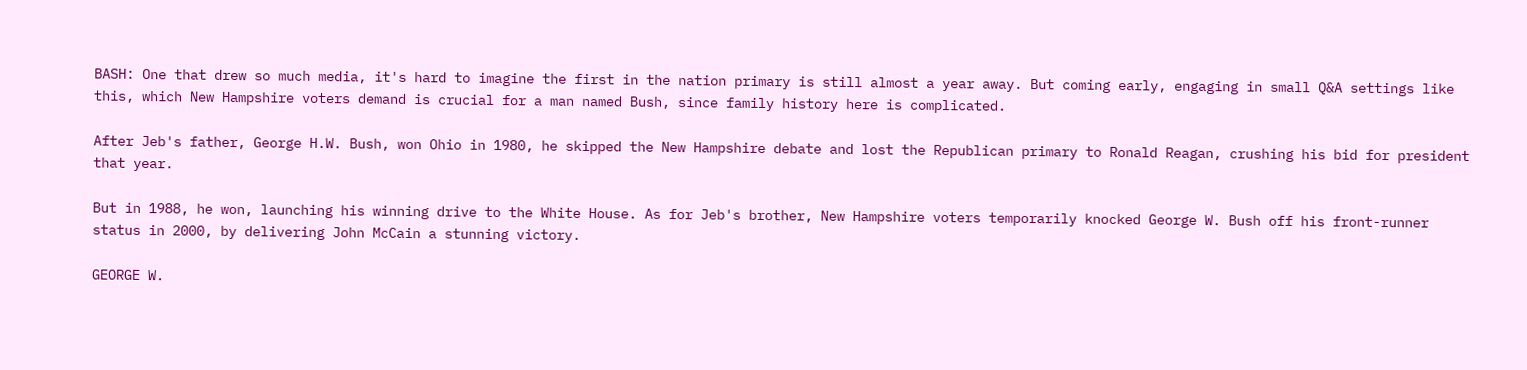BASH: One that drew so much media, it's hard to imagine the first in the nation primary is still almost a year away. But coming early, engaging in small Q&A settings like this, which New Hampshire voters demand is crucial for a man named Bush, since family history here is complicated.

After Jeb's father, George H.W. Bush, won Ohio in 1980, he skipped the New Hampshire debate and lost the Republican primary to Ronald Reagan, crushing his bid for president that year.

But in 1988, he won, launching his winning drive to the White House. As for Jeb's brother, New Hampshire voters temporarily knocked George W. Bush off his front-runner status in 2000, by delivering John McCain a stunning victory.

GEORGE W.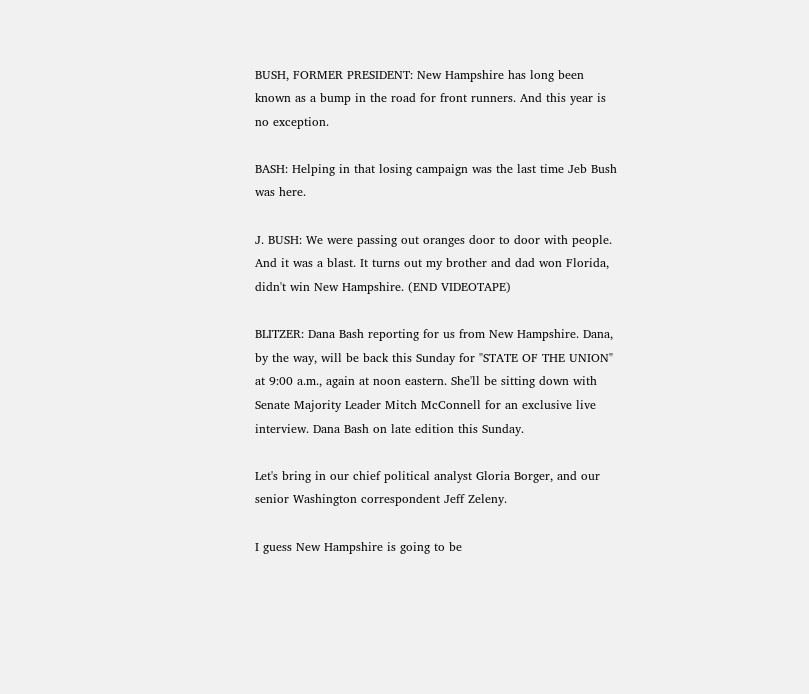BUSH, FORMER PRESIDENT: New Hampshire has long been known as a bump in the road for front runners. And this year is no exception.

BASH: Helping in that losing campaign was the last time Jeb Bush was here.

J. BUSH: We were passing out oranges door to door with people. And it was a blast. It turns out my brother and dad won Florida, didn't win New Hampshire. (END VIDEOTAPE)

BLITZER: Dana Bash reporting for us from New Hampshire. Dana, by the way, will be back this Sunday for "STATE OF THE UNION" at 9:00 a.m., again at noon eastern. She'll be sitting down with Senate Majority Leader Mitch McConnell for an exclusive live interview. Dana Bash on late edition this Sunday.

Let's bring in our chief political analyst Gloria Borger, and our senior Washington correspondent Jeff Zeleny.

I guess New Hampshire is going to be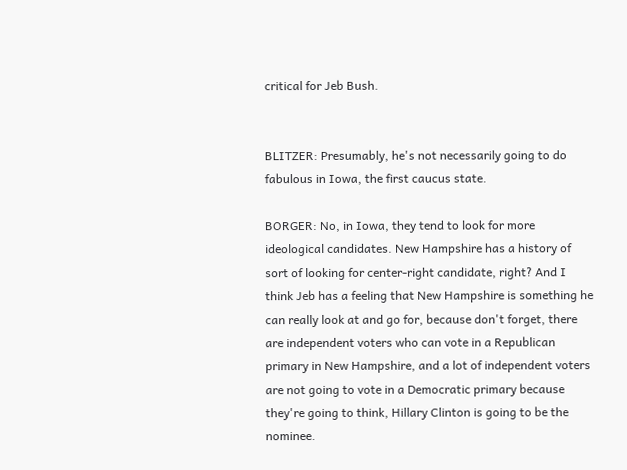critical for Jeb Bush.


BLITZER: Presumably, he's not necessarily going to do fabulous in Iowa, the first caucus state.

BORGER: No, in Iowa, they tend to look for more ideological candidates. New Hampshire has a history of sort of looking for center-right candidate, right? And I think Jeb has a feeling that New Hampshire is something he can really look at and go for, because don't forget, there are independent voters who can vote in a Republican primary in New Hampshire, and a lot of independent voters are not going to vote in a Democratic primary because they're going to think, Hillary Clinton is going to be the nominee.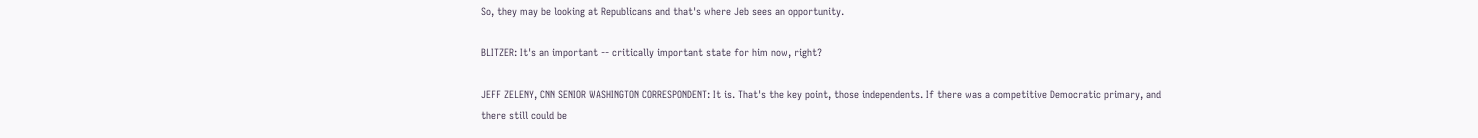So, they may be looking at Republicans and that's where Jeb sees an opportunity.

BLITZER: It's an important -- critically important state for him now, right?

JEFF ZELENY, CNN SENIOR WASHINGTON CORRESPONDENT: It is. That's the key point, those independents. If there was a competitive Democratic primary, and there still could be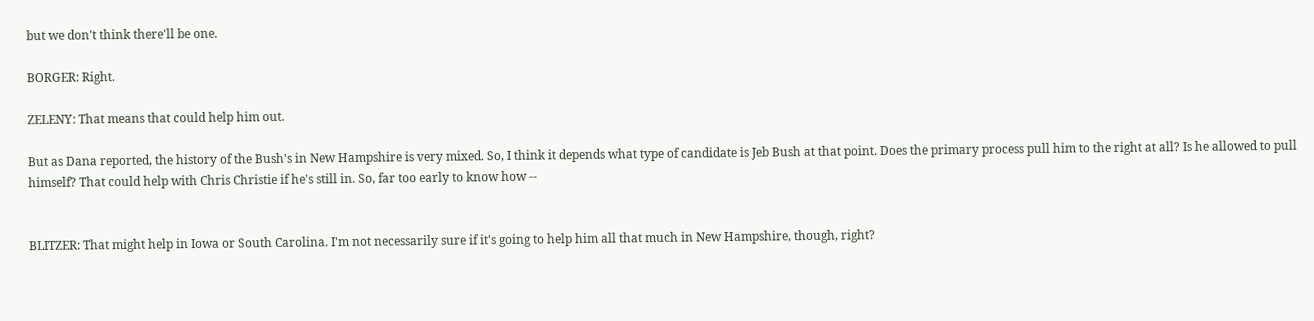but we don't think there'll be one.

BORGER: Right.

ZELENY: That means that could help him out.

But as Dana reported, the history of the Bush's in New Hampshire is very mixed. So, I think it depends what type of candidate is Jeb Bush at that point. Does the primary process pull him to the right at all? Is he allowed to pull himself? That could help with Chris Christie if he's still in. So, far too early to know how --


BLITZER: That might help in Iowa or South Carolina. I'm not necessarily sure if it's going to help him all that much in New Hampshire, though, right?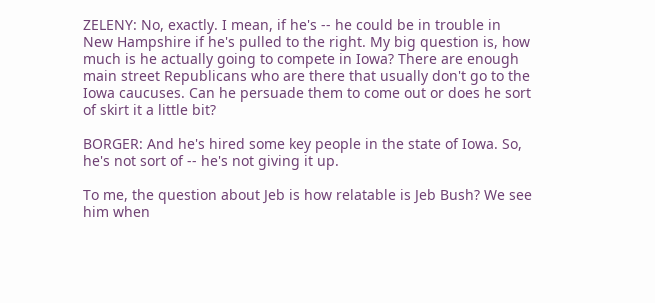ZELENY: No, exactly. I mean, if he's -- he could be in trouble in New Hampshire if he's pulled to the right. My big question is, how much is he actually going to compete in Iowa? There are enough main street Republicans who are there that usually don't go to the Iowa caucuses. Can he persuade them to come out or does he sort of skirt it a little bit?

BORGER: And he's hired some key people in the state of Iowa. So, he's not sort of -- he's not giving it up.

To me, the question about Jeb is how relatable is Jeb Bush? We see him when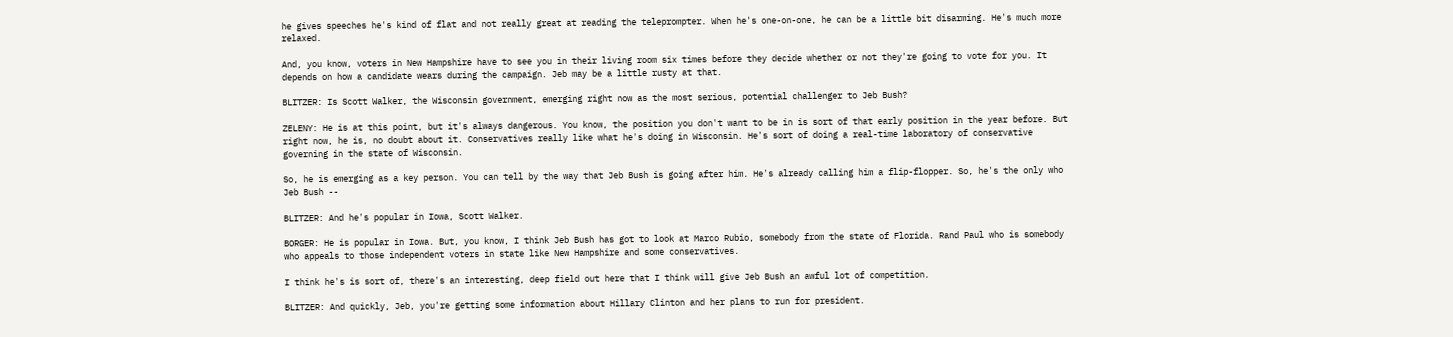he gives speeches he's kind of flat and not really great at reading the teleprompter. When he's one-on-one, he can be a little bit disarming. He's much more relaxed.

And, you know, voters in New Hampshire have to see you in their living room six times before they decide whether or not they're going to vote for you. It depends on how a candidate wears during the campaign. Jeb may be a little rusty at that.

BLITZER: Is Scott Walker, the Wisconsin government, emerging right now as the most serious, potential challenger to Jeb Bush?

ZELENY: He is at this point, but it's always dangerous. You know, the position you don't want to be in is sort of that early position in the year before. But right now, he is, no doubt about it. Conservatives really like what he's doing in Wisconsin. He's sort of doing a real-time laboratory of conservative governing in the state of Wisconsin.

So, he is emerging as a key person. You can tell by the way that Jeb Bush is going after him. He's already calling him a flip-flopper. So, he's the only who Jeb Bush --

BLITZER: And he's popular in Iowa, Scott Walker.

BORGER: He is popular in Iowa. But, you know, I think Jeb Bush has got to look at Marco Rubio, somebody from the state of Florida. Rand Paul who is somebody who appeals to those independent voters in state like New Hampshire and some conservatives.

I think he's is sort of, there's an interesting, deep field out here that I think will give Jeb Bush an awful lot of competition.

BLITZER: And quickly, Jeb, you're getting some information about Hillary Clinton and her plans to run for president.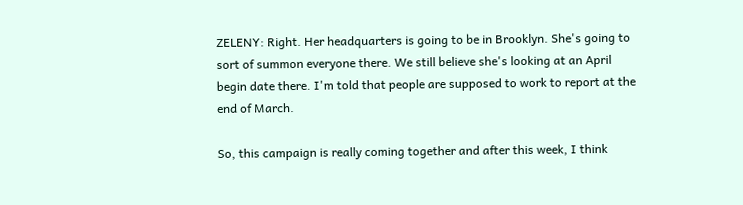ZELENY: Right. Her headquarters is going to be in Brooklyn. She's going to sort of summon everyone there. We still believe she's looking at an April begin date there. I'm told that people are supposed to work to report at the end of March.

So, this campaign is really coming together and after this week, I think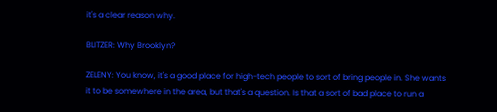it's a clear reason why.

BLITZER: Why Brooklyn?

ZELENY: You know, it's a good place for high-tech people to sort of bring people in. She wants it to be somewhere in the area, but that's a question. Is that a sort of bad place to run a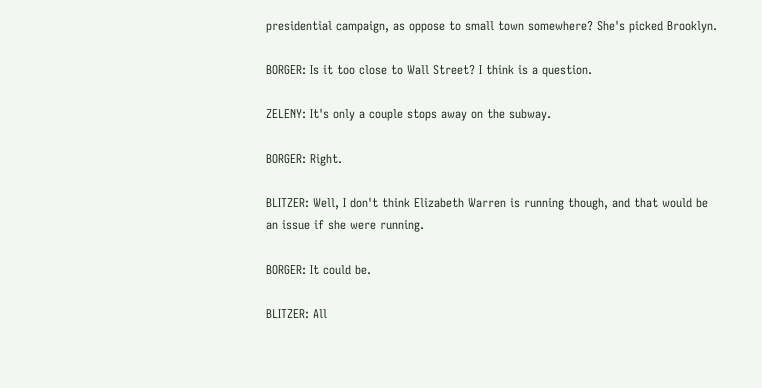presidential campaign, as oppose to small town somewhere? She's picked Brooklyn.

BORGER: Is it too close to Wall Street? I think is a question.

ZELENY: It's only a couple stops away on the subway.

BORGER: Right.

BLITZER: Well, I don't think Elizabeth Warren is running though, and that would be an issue if she were running.

BORGER: It could be.

BLITZER: All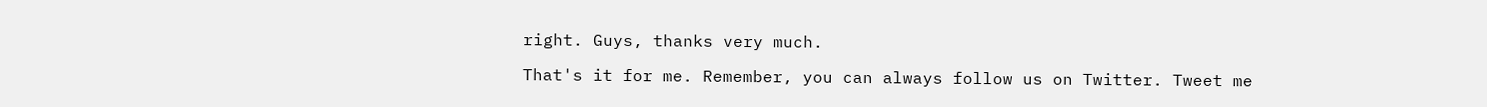right. Guys, thanks very much.

That's it for me. Remember, you can always follow us on Twitter. Tweet me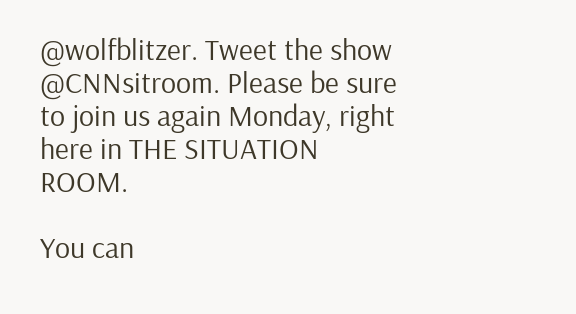@wolfblitzer. Tweet the show @CNNsitroom. Please be sure to join us again Monday, right here in THE SITUATION ROOM.

You can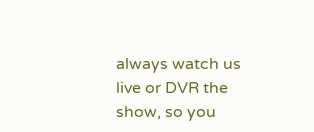always watch us live or DVR the show, so you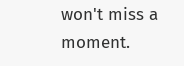won't miss a moment.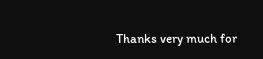Thanks very much for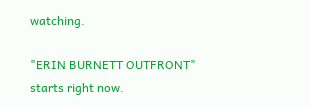watching.

"ERIN BURNETT OUTFRONT" starts right now.